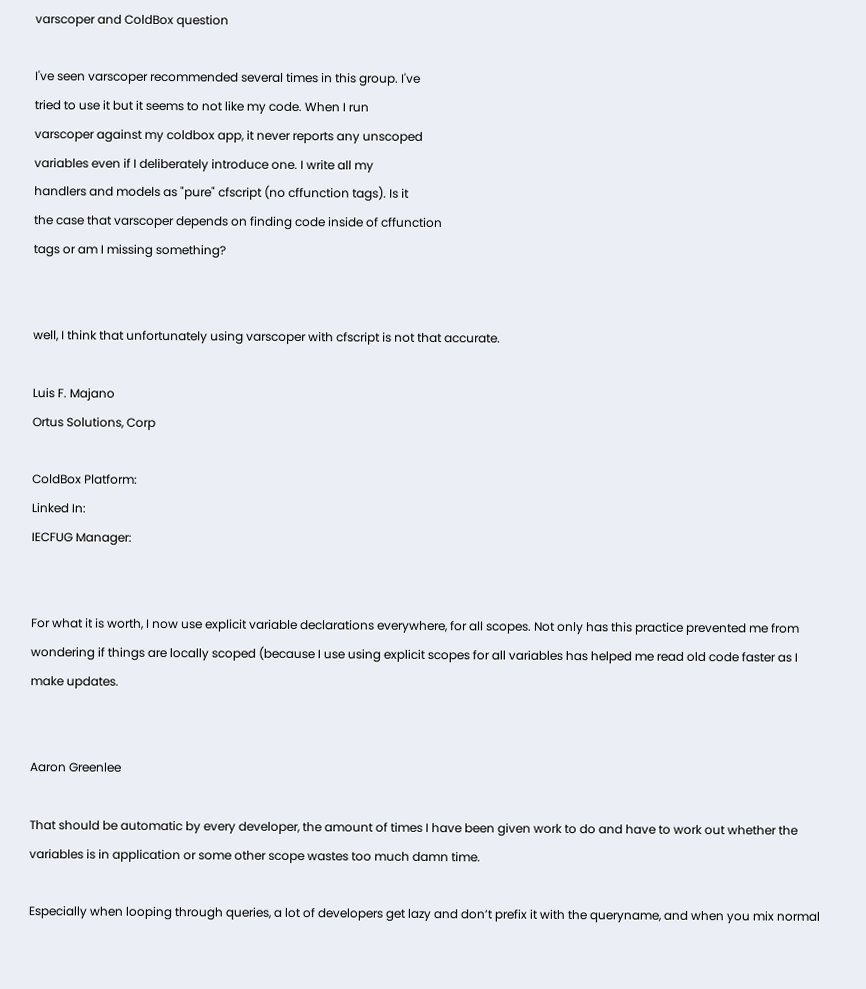varscoper and ColdBox question

I've seen varscoper recommended several times in this group. I've
tried to use it but it seems to not like my code. When I run
varscoper against my coldbox app, it never reports any unscoped
variables even if I deliberately introduce one. I write all my
handlers and models as "pure" cfscript (no cffunction tags). Is it
the case that varscoper depends on finding code inside of cffunction
tags or am I missing something?


well, I think that unfortunately using varscoper with cfscript is not that accurate.

Luis F. Majano
Ortus Solutions, Corp

ColdBox Platform:
Linked In:
IECFUG Manager:


For what it is worth, I now use explicit variable declarations everywhere, for all scopes. Not only has this practice prevented me from wondering if things are locally scoped (because I use using explicit scopes for all variables has helped me read old code faster as I make updates.


Aaron Greenlee

That should be automatic by every developer, the amount of times I have been given work to do and have to work out whether the variables is in application or some other scope wastes too much damn time.

Especially when looping through queries, a lot of developers get lazy and don’t prefix it with the queryname, and when you mix normal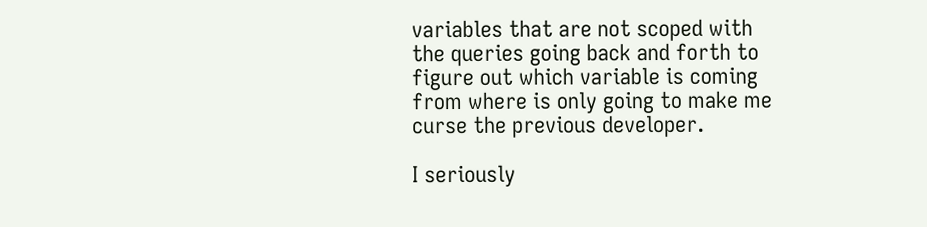variables that are not scoped with the queries going back and forth to figure out which variable is coming from where is only going to make me curse the previous developer.

I seriously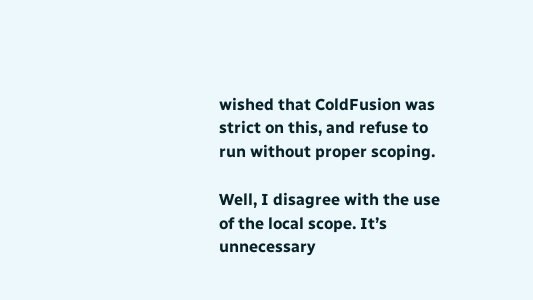wished that ColdFusion was strict on this, and refuse to run without proper scoping.

Well, I disagree with the use of the local scope. It’s unnecessary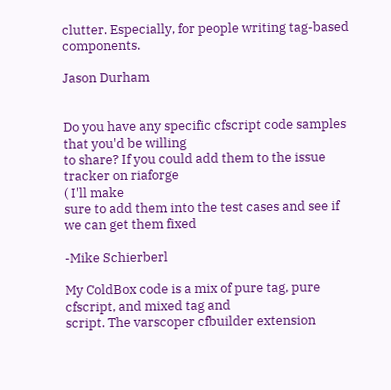clutter. Especially, for people writing tag-based components.

Jason Durham


Do you have any specific cfscript code samples that you'd be willing
to share? If you could add them to the issue tracker on riaforge
( I'll make
sure to add them into the test cases and see if we can get them fixed

-Mike Schierberl

My ColdBox code is a mix of pure tag, pure cfscript, and mixed tag and
script. The varscoper cfbuilder extension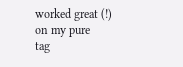worked great (!) on my pure
tag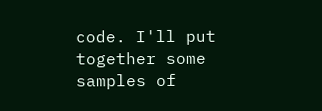code. I'll put together some samples of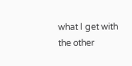what I get with the other